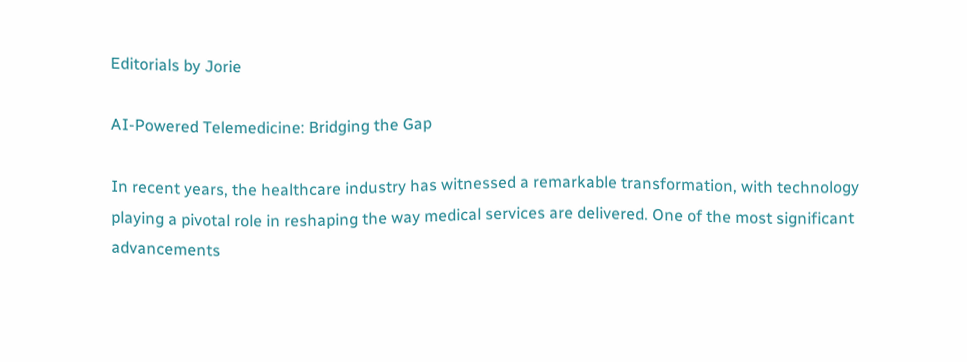Editorials by Jorie

AI-Powered Telemedicine: Bridging the Gap

In recent years, the healthcare industry has witnessed a remarkable transformation, with technology playing a pivotal role in reshaping the way medical services are delivered. One of the most significant advancements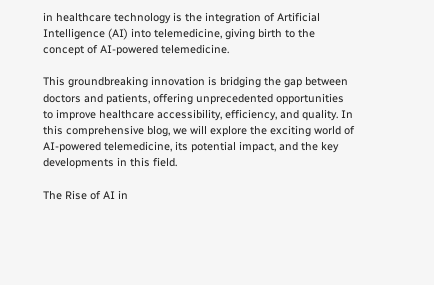in healthcare technology is the integration of Artificial Intelligence (AI) into telemedicine, giving birth to the concept of AI-powered telemedicine.

This groundbreaking innovation is bridging the gap between doctors and patients, offering unprecedented opportunities to improve healthcare accessibility, efficiency, and quality. In this comprehensive blog, we will explore the exciting world of AI-powered telemedicine, its potential impact, and the key developments in this field.

The Rise of AI in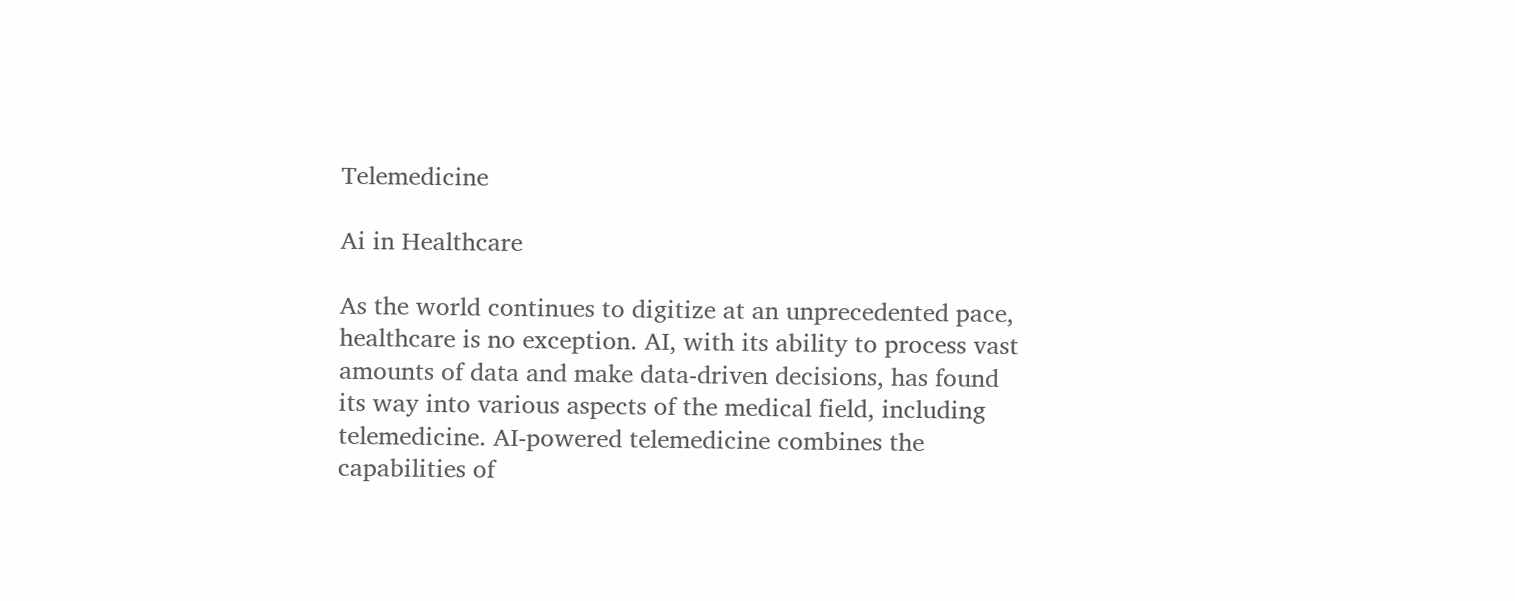Telemedicine

Ai in Healthcare

As the world continues to digitize at an unprecedented pace, healthcare is no exception. AI, with its ability to process vast amounts of data and make data-driven decisions, has found its way into various aspects of the medical field, including telemedicine. AI-powered telemedicine combines the capabilities of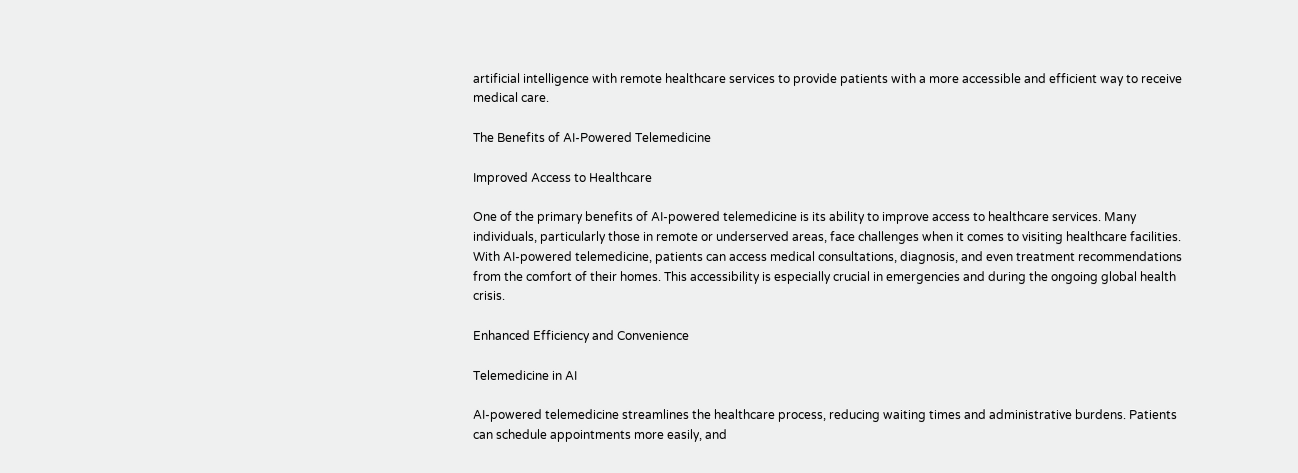artificial intelligence with remote healthcare services to provide patients with a more accessible and efficient way to receive medical care.

The Benefits of AI-Powered Telemedicine

Improved Access to Healthcare

One of the primary benefits of AI-powered telemedicine is its ability to improve access to healthcare services. Many individuals, particularly those in remote or underserved areas, face challenges when it comes to visiting healthcare facilities. With AI-powered telemedicine, patients can access medical consultations, diagnosis, and even treatment recommendations from the comfort of their homes. This accessibility is especially crucial in emergencies and during the ongoing global health crisis.

Enhanced Efficiency and Convenience

Telemedicine in AI

AI-powered telemedicine streamlines the healthcare process, reducing waiting times and administrative burdens. Patients can schedule appointments more easily, and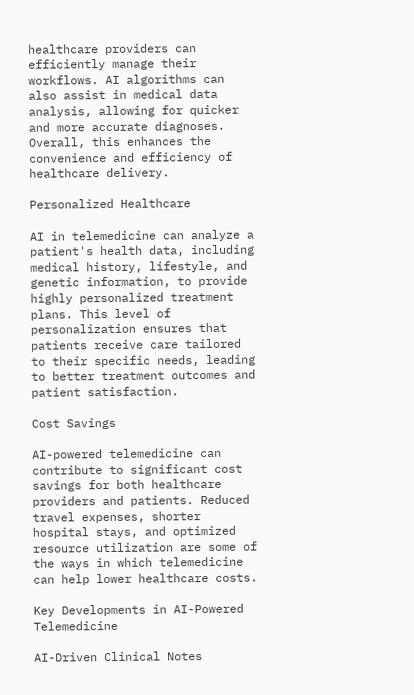healthcare providers can efficiently manage their workflows. AI algorithms can also assist in medical data analysis, allowing for quicker and more accurate diagnoses. Overall, this enhances the convenience and efficiency of healthcare delivery.

Personalized Healthcare

AI in telemedicine can analyze a patient's health data, including medical history, lifestyle, and genetic information, to provide highly personalized treatment plans. This level of personalization ensures that patients receive care tailored to their specific needs, leading to better treatment outcomes and patient satisfaction.

Cost Savings

AI-powered telemedicine can contribute to significant cost savings for both healthcare providers and patients. Reduced travel expenses, shorter hospital stays, and optimized resource utilization are some of the ways in which telemedicine can help lower healthcare costs.

Key Developments in AI-Powered Telemedicine

AI-Driven Clinical Notes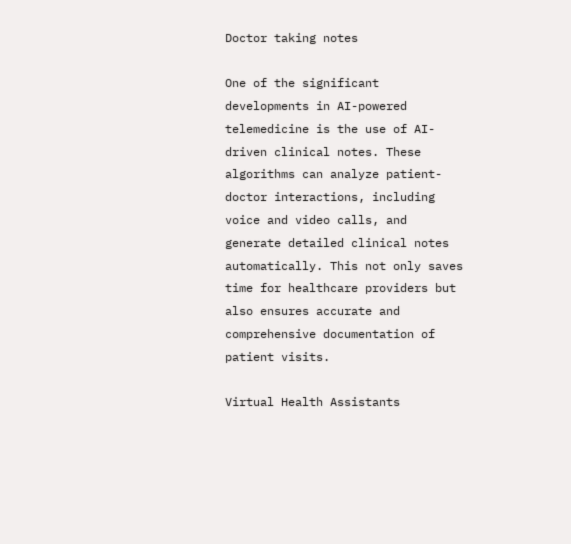Doctor taking notes

One of the significant developments in AI-powered telemedicine is the use of AI-driven clinical notes. These algorithms can analyze patient-doctor interactions, including voice and video calls, and generate detailed clinical notes automatically. This not only saves time for healthcare providers but also ensures accurate and comprehensive documentation of patient visits.

Virtual Health Assistants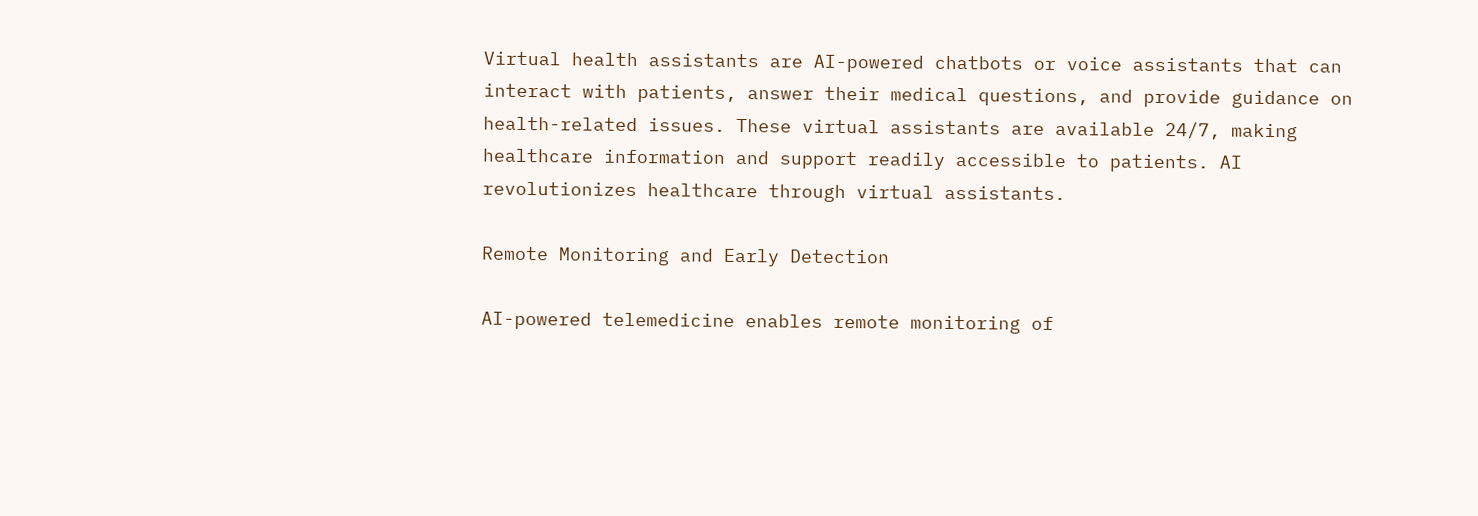Virtual health assistants are AI-powered chatbots or voice assistants that can interact with patients, answer their medical questions, and provide guidance on health-related issues. These virtual assistants are available 24/7, making healthcare information and support readily accessible to patients. AI revolutionizes healthcare through virtual assistants.

Remote Monitoring and Early Detection

AI-powered telemedicine enables remote monitoring of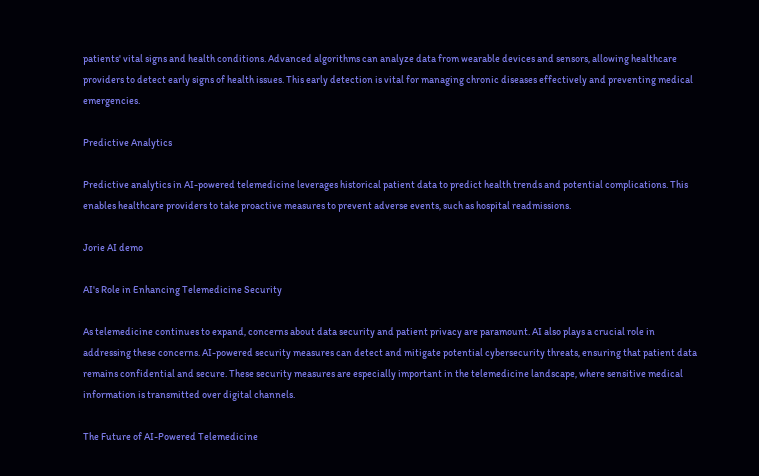patients' vital signs and health conditions. Advanced algorithms can analyze data from wearable devices and sensors, allowing healthcare providers to detect early signs of health issues. This early detection is vital for managing chronic diseases effectively and preventing medical emergencies.

Predictive Analytics

Predictive analytics in AI-powered telemedicine leverages historical patient data to predict health trends and potential complications. This enables healthcare providers to take proactive measures to prevent adverse events, such as hospital readmissions.

Jorie AI demo

AI's Role in Enhancing Telemedicine Security

As telemedicine continues to expand, concerns about data security and patient privacy are paramount. AI also plays a crucial role in addressing these concerns. AI-powered security measures can detect and mitigate potential cybersecurity threats, ensuring that patient data remains confidential and secure. These security measures are especially important in the telemedicine landscape, where sensitive medical information is transmitted over digital channels.

The Future of AI-Powered Telemedicine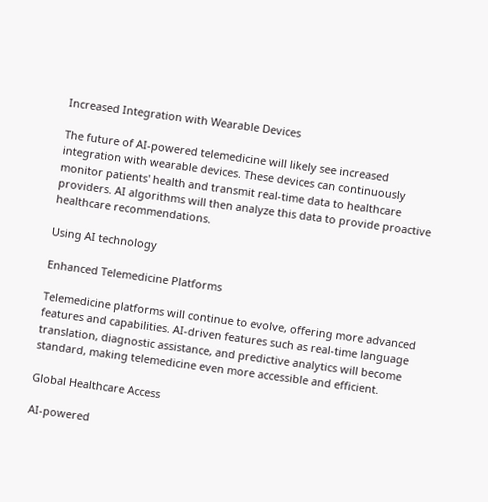Increased Integration with Wearable Devices

The future of AI-powered telemedicine will likely see increased integration with wearable devices. These devices can continuously monitor patients' health and transmit real-time data to healthcare providers. AI algorithms will then analyze this data to provide proactive healthcare recommendations.

Using AI technology

Enhanced Telemedicine Platforms

Telemedicine platforms will continue to evolve, offering more advanced features and capabilities. AI-driven features such as real-time language translation, diagnostic assistance, and predictive analytics will become standard, making telemedicine even more accessible and efficient.

Global Healthcare Access

AI-powered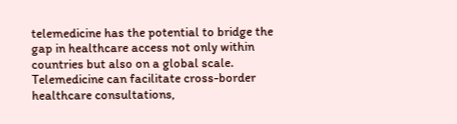telemedicine has the potential to bridge the gap in healthcare access not only within countries but also on a global scale. Telemedicine can facilitate cross-border healthcare consultations,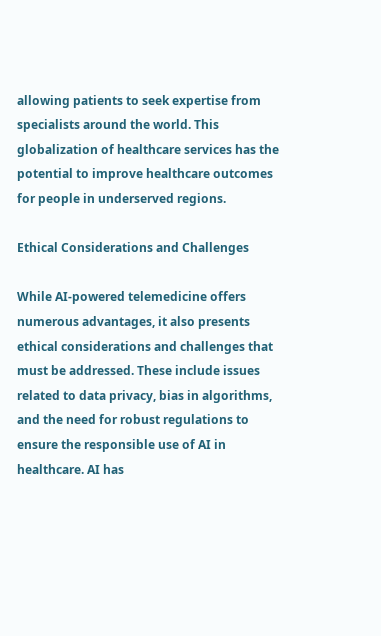allowing patients to seek expertise from specialists around the world. This globalization of healthcare services has the potential to improve healthcare outcomes for people in underserved regions.

Ethical Considerations and Challenges

While AI-powered telemedicine offers numerous advantages, it also presents ethical considerations and challenges that must be addressed. These include issues related to data privacy, bias in algorithms, and the need for robust regulations to ensure the responsible use of AI in healthcare. AI has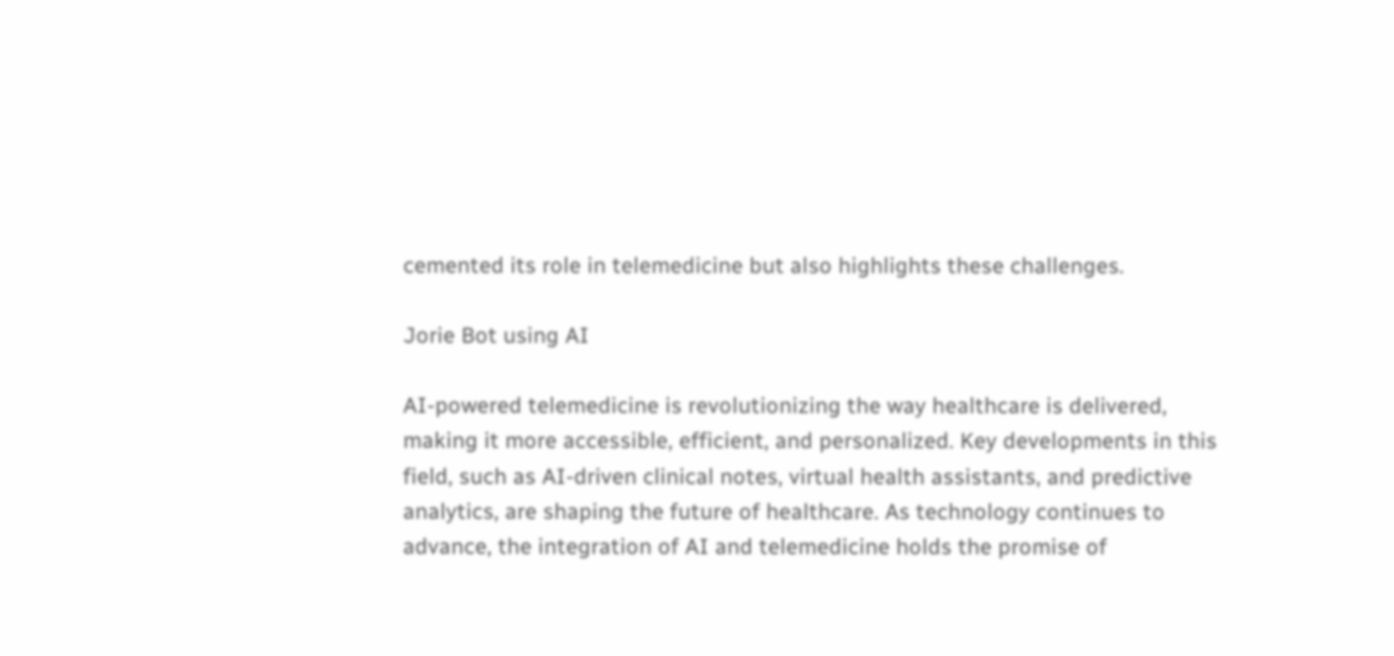cemented its role in telemedicine but also highlights these challenges.

Jorie Bot using AI

AI-powered telemedicine is revolutionizing the way healthcare is delivered, making it more accessible, efficient, and personalized. Key developments in this field, such as AI-driven clinical notes, virtual health assistants, and predictive analytics, are shaping the future of healthcare. As technology continues to advance, the integration of AI and telemedicine holds the promise of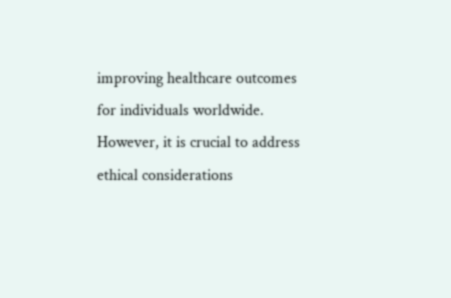improving healthcare outcomes for individuals worldwide. However, it is crucial to address ethical considerations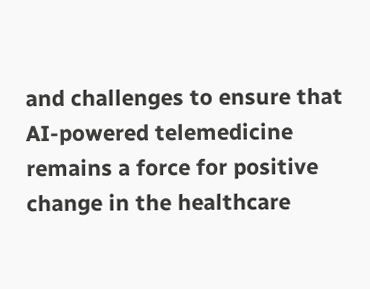and challenges to ensure that AI-powered telemedicine remains a force for positive change in the healthcare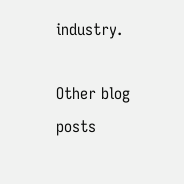industry.

Other blog posts